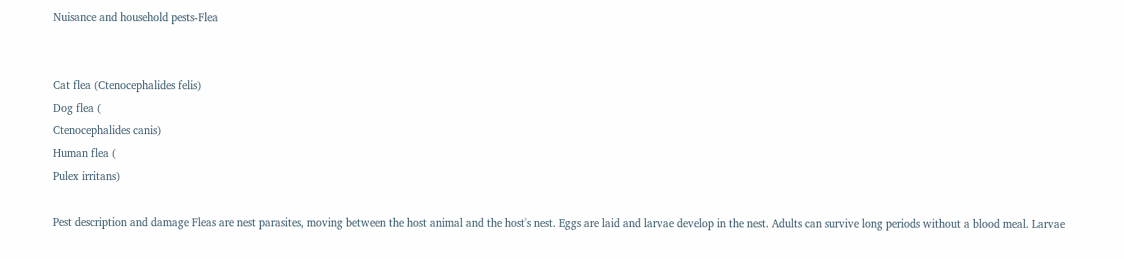Nuisance and household pests-Flea


Cat flea (Ctenocephalides felis)
Dog flea (
Ctenocephalides canis)
Human flea (
Pulex irritans)

Pest description and damage Fleas are nest parasites, moving between the host animal and the host's nest. Eggs are laid and larvae develop in the nest. Adults can survive long periods without a blood meal. Larvae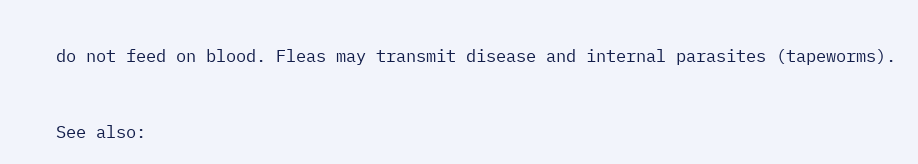do not feed on blood. Fleas may transmit disease and internal parasites (tapeworms).


See also: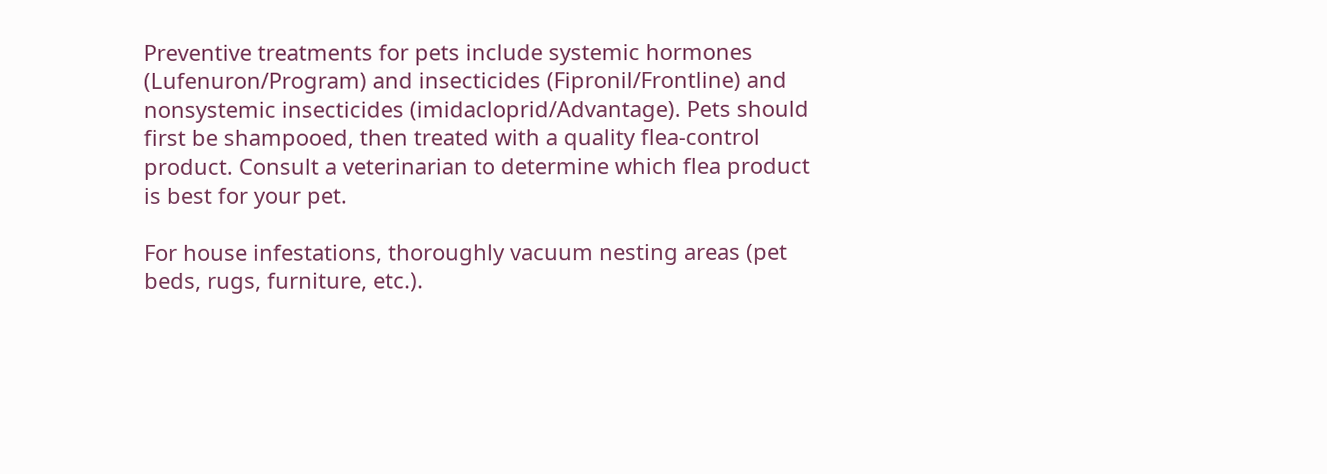Preventive treatments for pets include systemic hormones (Lufenuron/Program) and insecticides (Fipronil/Frontline) and nonsystemic insecticides (imidacloprid/Advantage). Pets should first be shampooed, then treated with a quality flea-control product. Consult a veterinarian to determine which flea product is best for your pet.

For house infestations, thoroughly vacuum nesting areas (pet beds, rugs, furniture, etc.).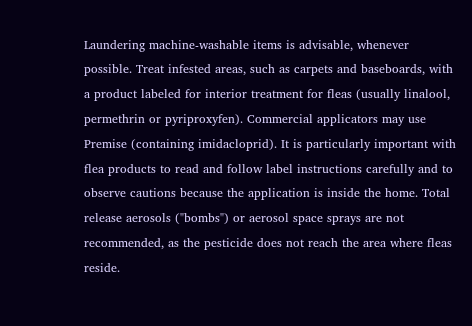Laundering machine-washable items is advisable, whenever possible. Treat infested areas, such as carpets and baseboards, with a product labeled for interior treatment for fleas (usually linalool, permethrin or pyriproxyfen). Commercial applicators may use Premise (containing imidacloprid). It is particularly important with flea products to read and follow label instructions carefully and to observe cautions because the application is inside the home. Total release aerosols ("bombs") or aerosol space sprays are not recommended, as the pesticide does not reach the area where fleas reside.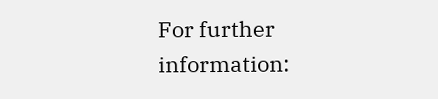For further information: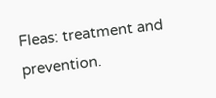Fleas: treatment and prevention.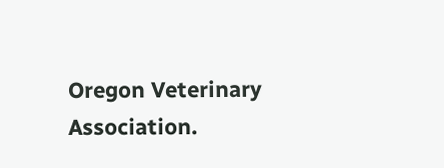Oregon Veterinary Association.